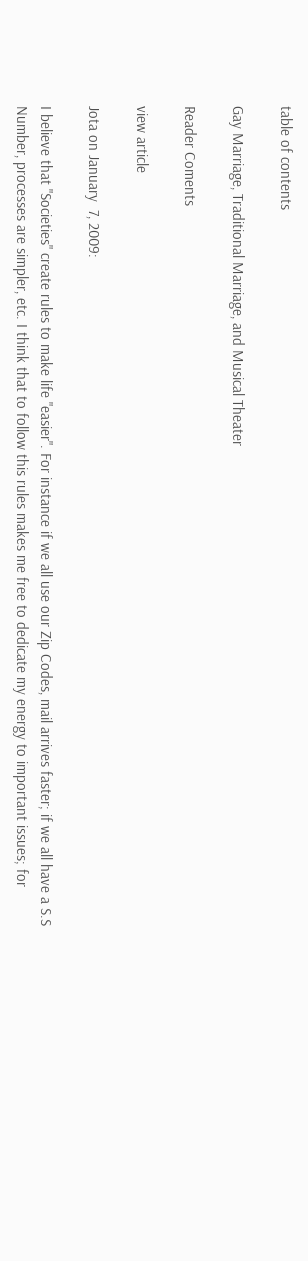table of contents

Gay Marriage, Traditional Marriage, and Musical Theater

Reader Coments

view article

Jota on January  7, 2009:

I believe that "Societies" create rules to make life "easier". For instance if we all use our Zip Codes, mail arrives faster; if we all have a S.S Number, processes are simpler, etc. I think that to follow this rules makes me free to dedicate my energy to important issues; for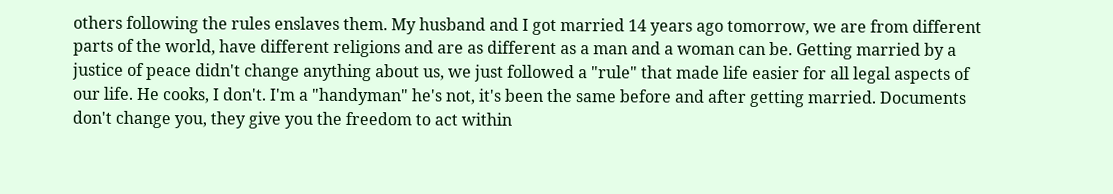others following the rules enslaves them. My husband and I got married 14 years ago tomorrow, we are from different parts of the world, have different religions and are as different as a man and a woman can be. Getting married by a justice of peace didn't change anything about us, we just followed a "rule" that made life easier for all legal aspects of our life. He cooks, I don't. I'm a "handyman" he's not, it's been the same before and after getting married. Documents don't change you, they give you the freedom to act within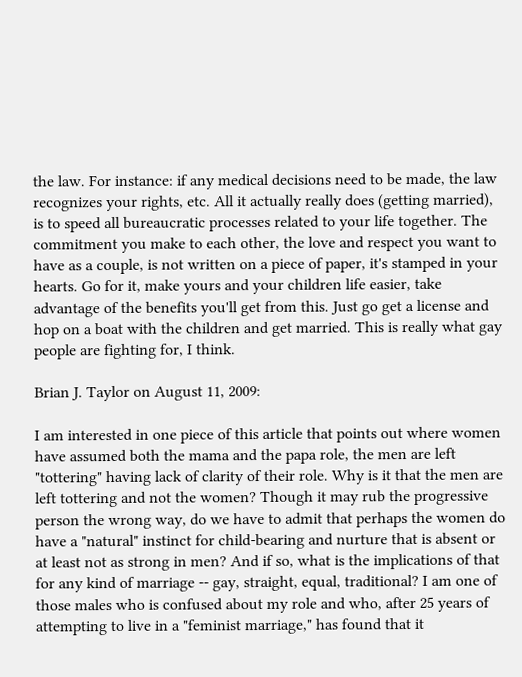the law. For instance: if any medical decisions need to be made, the law recognizes your rights, etc. All it actually really does (getting married), is to speed all bureaucratic processes related to your life together. The commitment you make to each other, the love and respect you want to have as a couple, is not written on a piece of paper, it's stamped in your hearts. Go for it, make yours and your children life easier, take advantage of the benefits you'll get from this. Just go get a license and hop on a boat with the children and get married. This is really what gay people are fighting for, I think.

Brian J. Taylor on August 11, 2009:

I am interested in one piece of this article that points out where women have assumed both the mama and the papa role, the men are left "tottering" having lack of clarity of their role. Why is it that the men are left tottering and not the women? Though it may rub the progressive person the wrong way, do we have to admit that perhaps the women do have a "natural" instinct for child-bearing and nurture that is absent or at least not as strong in men? And if so, what is the implications of that for any kind of marriage -- gay, straight, equal, traditional? I am one of those males who is confused about my role and who, after 25 years of attempting to live in a "feminist marriage," has found that it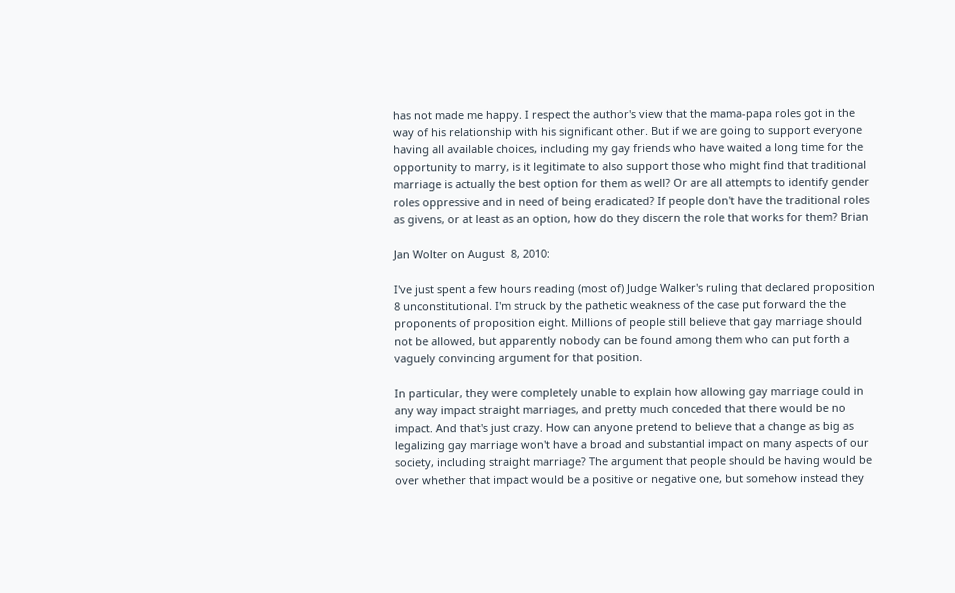has not made me happy. I respect the author's view that the mama-papa roles got in the way of his relationship with his significant other. But if we are going to support everyone having all available choices, including my gay friends who have waited a long time for the opportunity to marry, is it legitimate to also support those who might find that traditional marriage is actually the best option for them as well? Or are all attempts to identify gender roles oppressive and in need of being eradicated? If people don't have the traditional roles as givens, or at least as an option, how do they discern the role that works for them? Brian

Jan Wolter on August  8, 2010:

I've just spent a few hours reading (most of) Judge Walker's ruling that declared proposition 8 unconstitutional. I'm struck by the pathetic weakness of the case put forward the the proponents of proposition eight. Millions of people still believe that gay marriage should not be allowed, but apparently nobody can be found among them who can put forth a vaguely convincing argument for that position.

In particular, they were completely unable to explain how allowing gay marriage could in any way impact straight marriages, and pretty much conceded that there would be no impact. And that's just crazy. How can anyone pretend to believe that a change as big as legalizing gay marriage won't have a broad and substantial impact on many aspects of our society, including straight marriage? The argument that people should be having would be over whether that impact would be a positive or negative one, but somehow instead they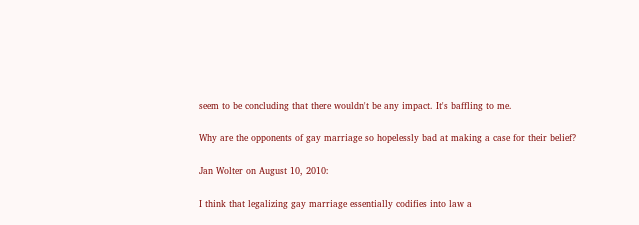seem to be concluding that there wouldn't be any impact. It's baffling to me.

Why are the opponents of gay marriage so hopelessly bad at making a case for their belief?

Jan Wolter on August 10, 2010:

I think that legalizing gay marriage essentially codifies into law a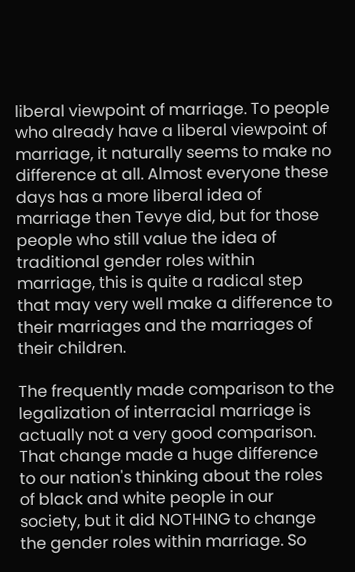liberal viewpoint of marriage. To people who already have a liberal viewpoint of marriage, it naturally seems to make no difference at all. Almost everyone these days has a more liberal idea of marriage then Tevye did, but for those people who still value the idea of traditional gender roles within marriage, this is quite a radical step that may very well make a difference to their marriages and the marriages of their children.

The frequently made comparison to the legalization of interracial marriage is actually not a very good comparison. That change made a huge difference to our nation's thinking about the roles of black and white people in our society, but it did NOTHING to change the gender roles within marriage. So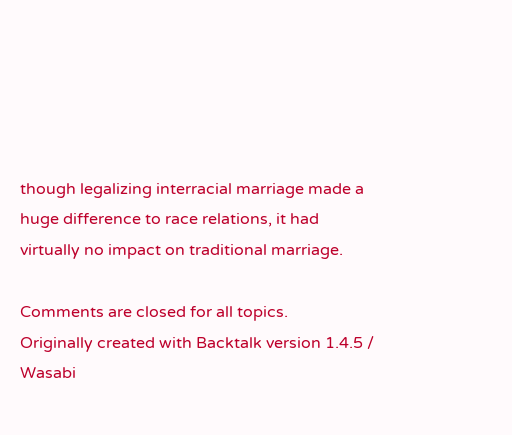though legalizing interracial marriage made a huge difference to race relations, it had virtually no impact on traditional marriage.

Comments are closed for all topics.
Originally created with Backtalk version 1.4.5 / Wasabi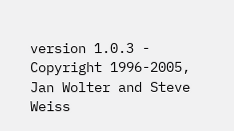version 1.0.3 - Copyright 1996-2005, Jan Wolter and Steve Weiss